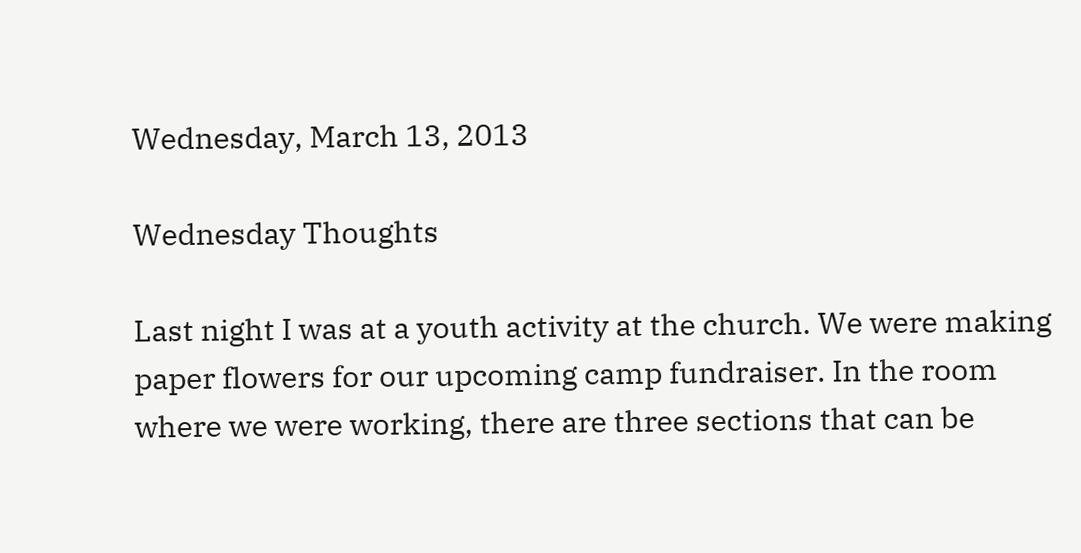Wednesday, March 13, 2013

Wednesday Thoughts

Last night I was at a youth activity at the church. We were making paper flowers for our upcoming camp fundraiser. In the room where we were working, there are three sections that can be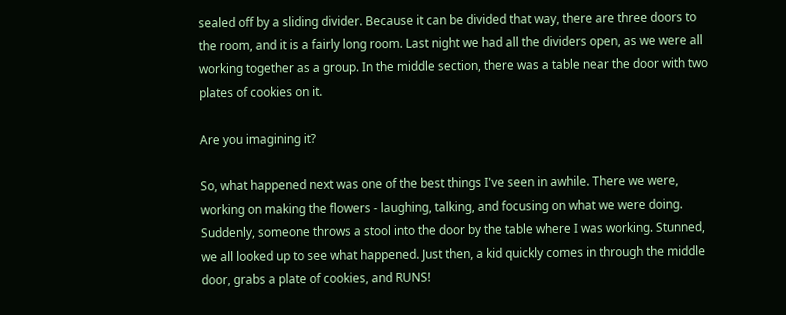sealed off by a sliding divider. Because it can be divided that way, there are three doors to the room, and it is a fairly long room. Last night we had all the dividers open, as we were all working together as a group. In the middle section, there was a table near the door with two plates of cookies on it.

Are you imagining it?

So, what happened next was one of the best things I've seen in awhile. There we were, working on making the flowers - laughing, talking, and focusing on what we were doing. Suddenly, someone throws a stool into the door by the table where I was working. Stunned, we all looked up to see what happened. Just then, a kid quickly comes in through the middle door, grabs a plate of cookies, and RUNS!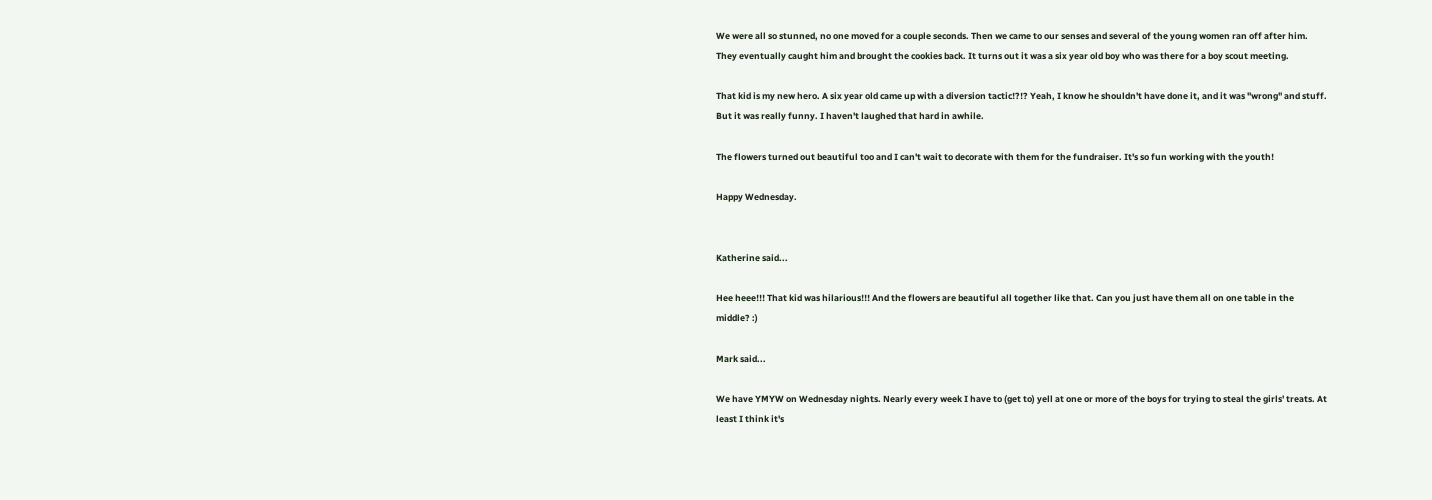We were all so stunned, no one moved for a couple seconds. Then we came to our senses and several of the young women ran off after him. They eventually caught him and brought the cookies back. It turns out it was a six year old boy who was there for a boy scout meeting.

That kid is my new hero. A six year old came up with a diversion tactic!?!? Yeah, I know he shouldn't have done it, and it was "wrong" and stuff. But it was really funny. I haven't laughed that hard in awhile.

The flowers turned out beautiful too and I can't wait to decorate with them for the fundraiser. It's so fun working with the youth!

Happy Wednesday.


Katherine said...

Hee heee!!! That kid was hilarious!!! And the flowers are beautiful all together like that. Can you just have them all on one table in the middle? :)

Mark said...

We have YMYW on Wednesday nights. Nearly every week I have to (get to) yell at one or more of the boys for trying to steal the girls' treats. At least I think it's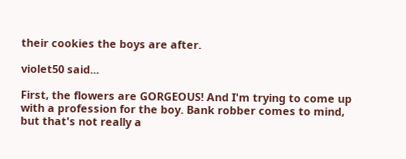their cookies the boys are after.

violet50 said...

First, the flowers are GORGEOUS! And I'm trying to come up with a profession for the boy. Bank robber comes to mind, but that's not really a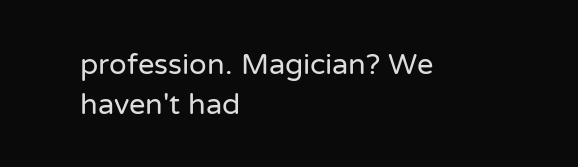profession. Magician? We haven't had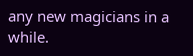any new magicians in a while.